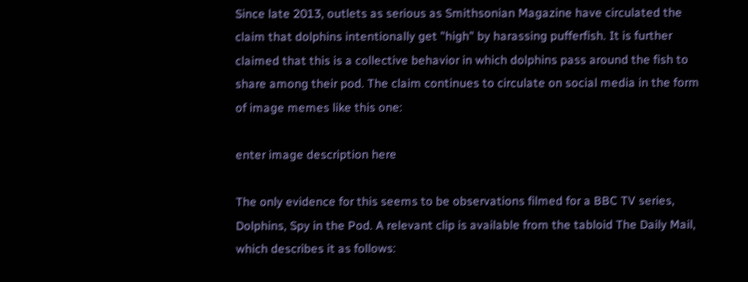Since late 2013, outlets as serious as Smithsonian Magazine have circulated the claim that dolphins intentionally get "high" by harassing pufferfish. It is further claimed that this is a collective behavior in which dolphins pass around the fish to share among their pod. The claim continues to circulate on social media in the form of image memes like this one:

enter image description here

The only evidence for this seems to be observations filmed for a BBC TV series, Dolphins, Spy in the Pod. A relevant clip is available from the tabloid The Daily Mail, which describes it as follows: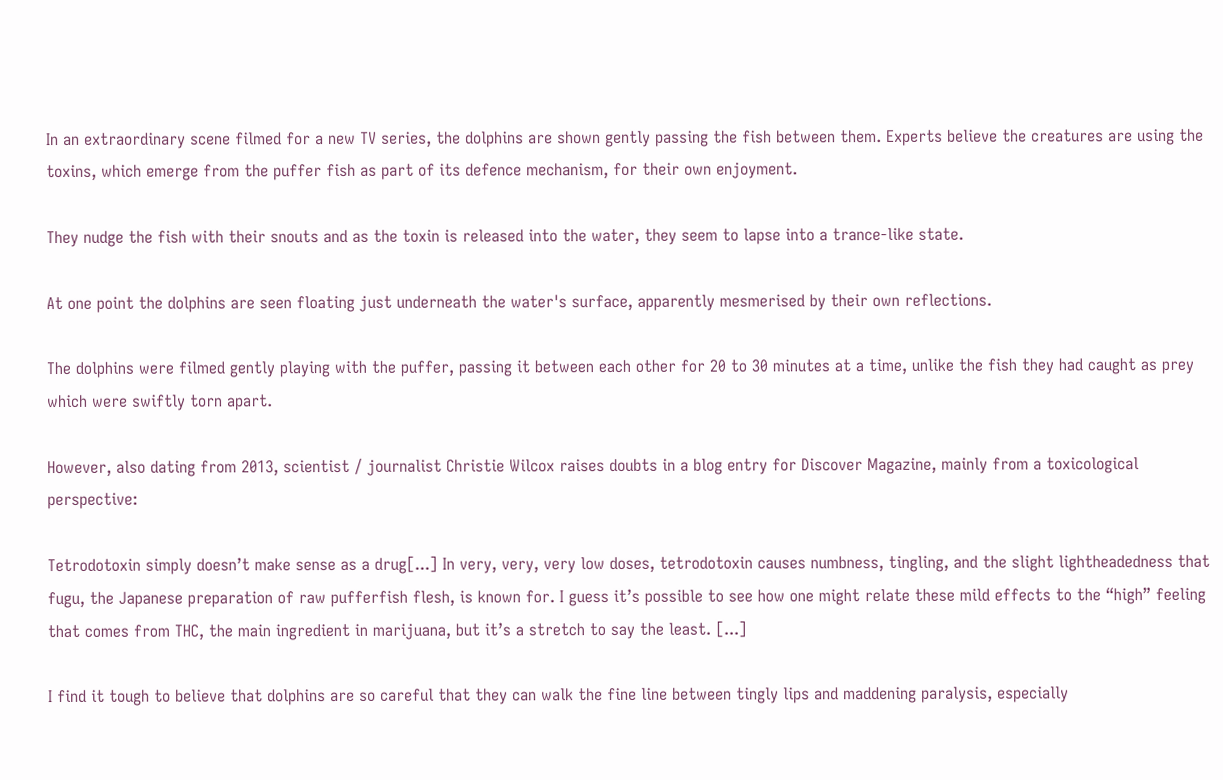In an extraordinary scene filmed for a new TV series, the dolphins are shown gently passing the fish between them. Experts believe the creatures are using the toxins, which emerge from the puffer fish as part of its defence mechanism, for their own enjoyment.

They nudge the fish with their snouts and as the toxin is released into the water, they seem to lapse into a trance-like state.

At one point the dolphins are seen floating just underneath the water's surface, apparently mesmerised by their own reflections.

The dolphins were filmed gently playing with the puffer, passing it between each other for 20 to 30 minutes at a time, unlike the fish they had caught as prey which were swiftly torn apart.

However, also dating from 2013, scientist / journalist Christie Wilcox raises doubts in a blog entry for Discover Magazine, mainly from a toxicological perspective:

Tetrodotoxin simply doesn’t make sense as a drug[...] In very, very, very low doses, tetrodotoxin causes numbness, tingling, and the slight lightheadedness that fugu, the Japanese preparation of raw pufferfish flesh, is known for. I guess it’s possible to see how one might relate these mild effects to the “high” feeling that comes from THC, the main ingredient in marijuana, but it’s a stretch to say the least. [...]

I find it tough to believe that dolphins are so careful that they can walk the fine line between tingly lips and maddening paralysis, especially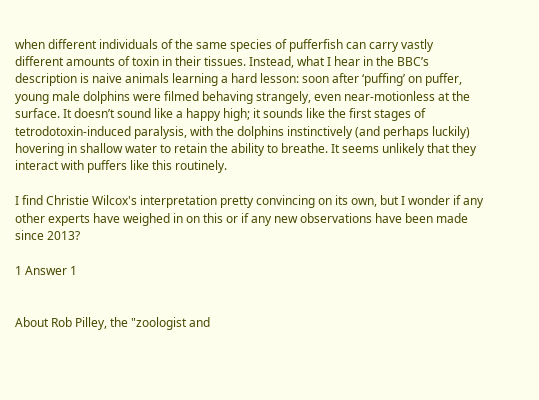when different individuals of the same species of pufferfish can carry vastly different amounts of toxin in their tissues. Instead, what I hear in the BBC’s description is naive animals learning a hard lesson: soon after ‘puffing’ on puffer, young male dolphins were filmed behaving strangely, even near-motionless at the surface. It doesn’t sound like a happy high; it sounds like the first stages of tetrodotoxin-induced paralysis, with the dolphins instinctively (and perhaps luckily) hovering in shallow water to retain the ability to breathe. It seems unlikely that they interact with puffers like this routinely.

I find Christie Wilcox's interpretation pretty convincing on its own, but I wonder if any other experts have weighed in on this or if any new observations have been made since 2013?

1 Answer 1


About Rob Pilley, the "zoologist and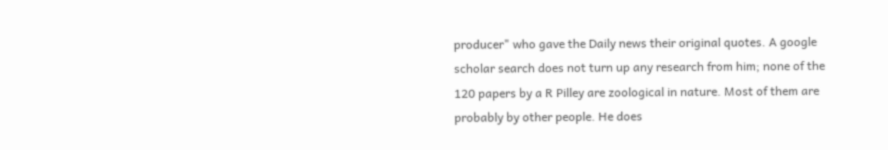producer" who gave the Daily news their original quotes. A google scholar search does not turn up any research from him; none of the 120 papers by a R Pilley are zoological in nature. Most of them are probably by other people. He does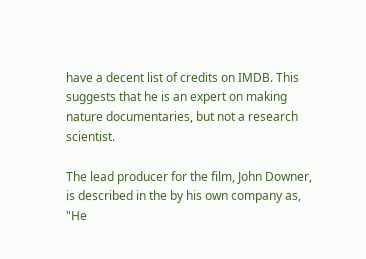have a decent list of credits on IMDB. This suggests that he is an expert on making nature documentaries, but not a research scientist.

The lead producer for the film, John Downer, is described in the by his own company as, "He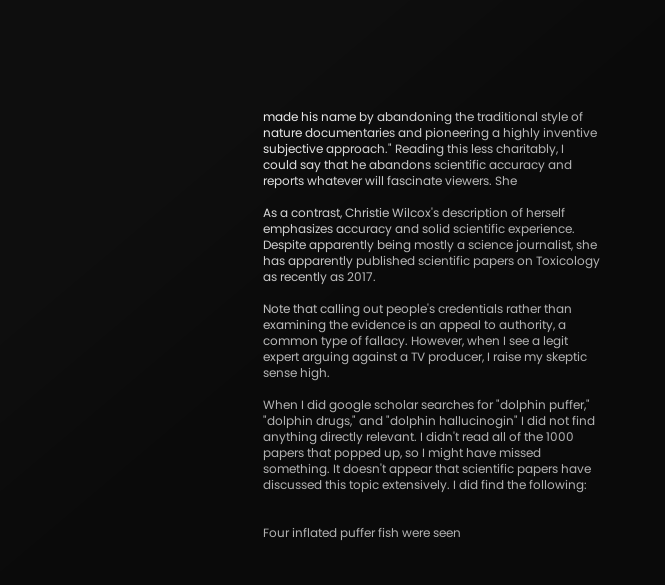made his name by abandoning the traditional style of nature documentaries and pioneering a highly inventive subjective approach." Reading this less charitably, I could say that he abandons scientific accuracy and reports whatever will fascinate viewers. She

As a contrast, Christie Wilcox's description of herself emphasizes accuracy and solid scientific experience. Despite apparently being mostly a science journalist, she has apparently published scientific papers on Toxicology as recently as 2017.

Note that calling out people's credentials rather than examining the evidence is an appeal to authority, a common type of fallacy. However, when I see a legit expert arguing against a TV producer, I raise my skeptic sense high.

When I did google scholar searches for "dolphin puffer," "dolphin drugs," and "dolphin hallucinogin" I did not find anything directly relevant. I didn't read all of the 1000 papers that popped up, so I might have missed something. It doesn't appear that scientific papers have discussed this topic extensively. I did find the following:


Four inflated puffer fish were seen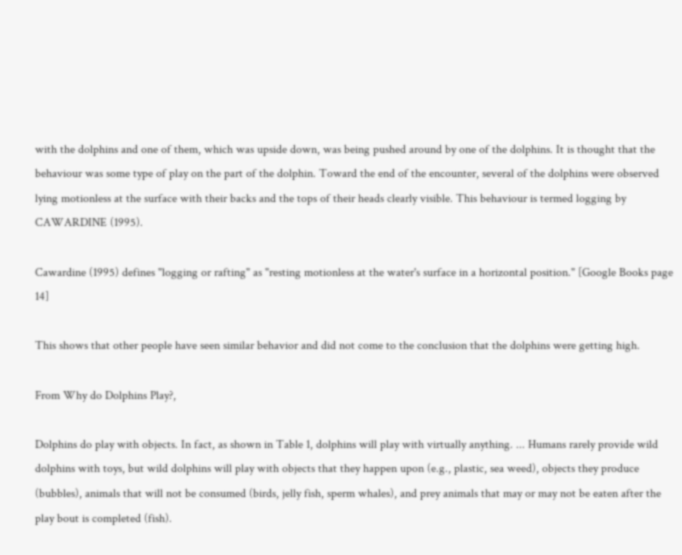with the dolphins and one of them, which was upside down, was being pushed around by one of the dolphins. It is thought that the behaviour was some type of play on the part of the dolphin. Toward the end of the encounter, several of the dolphins were observed lying motionless at the surface with their backs and the tops of their heads clearly visible. This behaviour is termed logging by CAWARDINE (1995).

Cawardine (1995) defines "logging or rafting" as "resting motionless at the water's surface in a horizontal position." [Google Books page 14]

This shows that other people have seen similar behavior and did not come to the conclusion that the dolphins were getting high.

From Why do Dolphins Play?,

Dolphins do play with objects. In fact, as shown in Table 1, dolphins will play with virtually anything. ... Humans rarely provide wild dolphins with toys, but wild dolphins will play with objects that they happen upon (e.g., plastic, sea weed), objects they produce (bubbles), animals that will not be consumed (birds, jelly fish, sperm whales), and prey animals that may or may not be eaten after the play bout is completed (fish).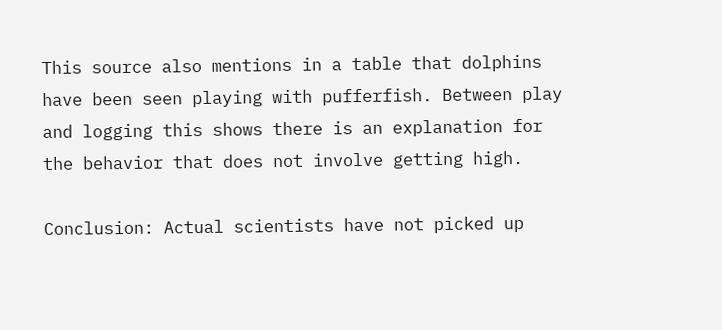This source also mentions in a table that dolphins have been seen playing with pufferfish. Between play and logging this shows there is an explanation for the behavior that does not involve getting high.

Conclusion: Actual scientists have not picked up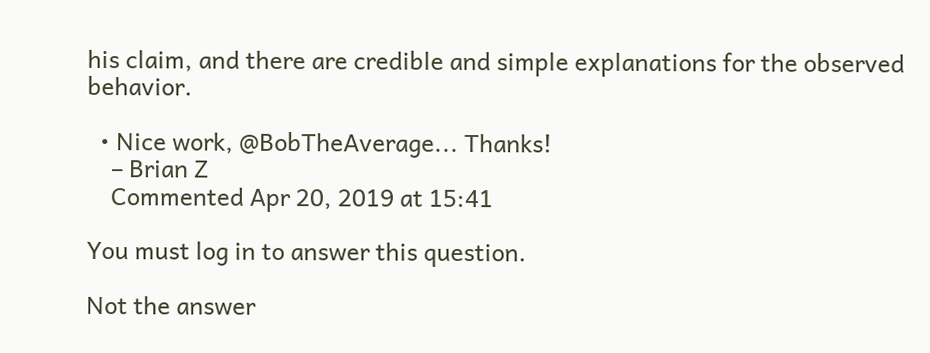his claim, and there are credible and simple explanations for the observed behavior.

  • Nice work, @BobTheAverage... Thanks!
    – Brian Z
    Commented Apr 20, 2019 at 15:41

You must log in to answer this question.

Not the answer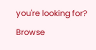you're looking for? Browse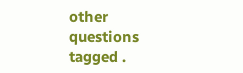other questions tagged .